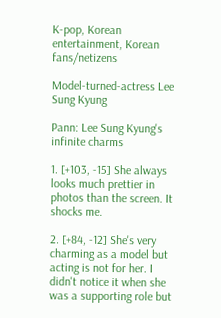K-pop, Korean entertainment, Korean fans/netizens

Model-turned-actress Lee Sung Kyung

Pann: Lee Sung Kyung's infinite charms

1. [+103, -15] She always looks much prettier in photos than the screen. It shocks me.

2. [+84, -12] She's very charming as a model but acting is not for her. I didn't notice it when she was a supporting role but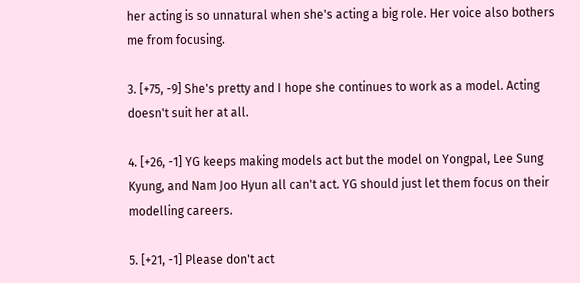her acting is so unnatural when she's acting a big role. Her voice also bothers me from focusing.

3. [+75, -9] She's pretty and I hope she continues to work as a model. Acting doesn't suit her at all.

4. [+26, -1] YG keeps making models act but the model on Yongpal, Lee Sung Kyung, and Nam Joo Hyun all can't act. YG should just let them focus on their modelling careers.

5. [+21, -1] Please don't act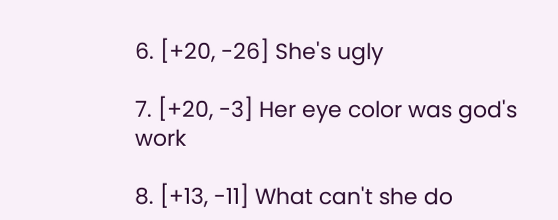6. [+20, -26] She's ugly

7. [+20, -3] Her eye color was god's work

8. [+13, -11] What can't she do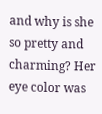and why is she so pretty and charming? Her eye color was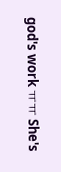god's work ㅠㅠ She's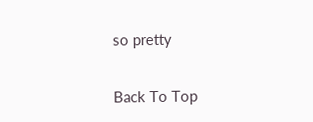so pretty

Back To Top